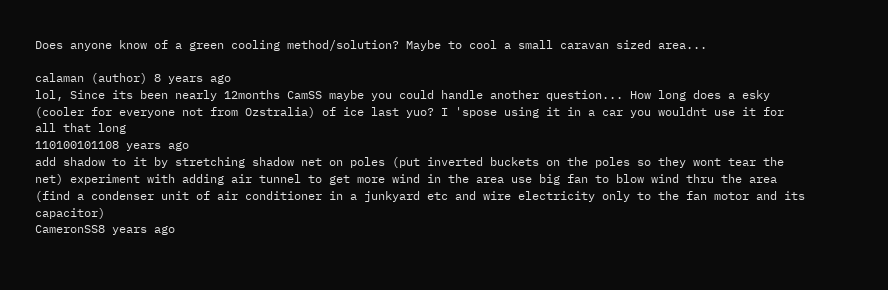Does anyone know of a green cooling method/solution? Maybe to cool a small caravan sized area...

calaman (author) 8 years ago
lol, Since its been nearly 12months CamSS maybe you could handle another question... How long does a esky (cooler for everyone not from Ozstralia) of ice last yuo? I 'spose using it in a car you wouldnt use it for all that long
110100101108 years ago
add shadow to it by stretching shadow net on poles (put inverted buckets on the poles so they wont tear the net) experiment with adding air tunnel to get more wind in the area use big fan to blow wind thru the area (find a condenser unit of air conditioner in a junkyard etc and wire electricity only to the fan motor and its capacitor)
CameronSS8 years ago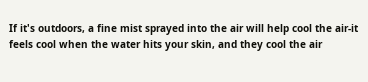If it's outdoors, a fine mist sprayed into the air will help cool the air-it feels cool when the water hits your skin, and they cool the air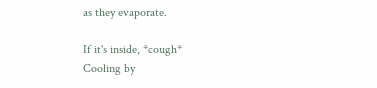as they evaporate.

If it's inside, *cough*
Cooling by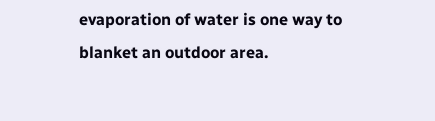evaporation of water is one way to blanket an outdoor area.